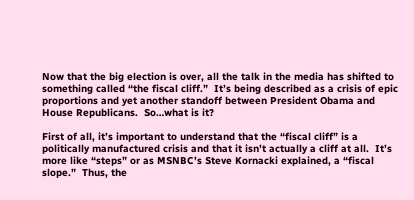Now that the big election is over, all the talk in the media has shifted to something called “the fiscal cliff.”  It’s being described as a crisis of epic proportions and yet another standoff between President Obama and House Republicans.  So…what is it?

First of all, it’s important to understand that the “fiscal cliff” is a politically manufactured crisis and that it isn’t actually a cliff at all.  It’s more like “steps” or as MSNBC’s Steve Kornacki explained, a “fiscal slope.”  Thus, the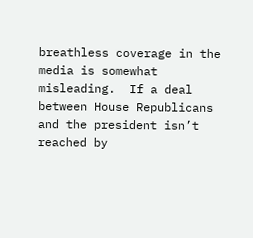breathless coverage in the media is somewhat misleading.  If a deal between House Republicans and the president isn’t reached by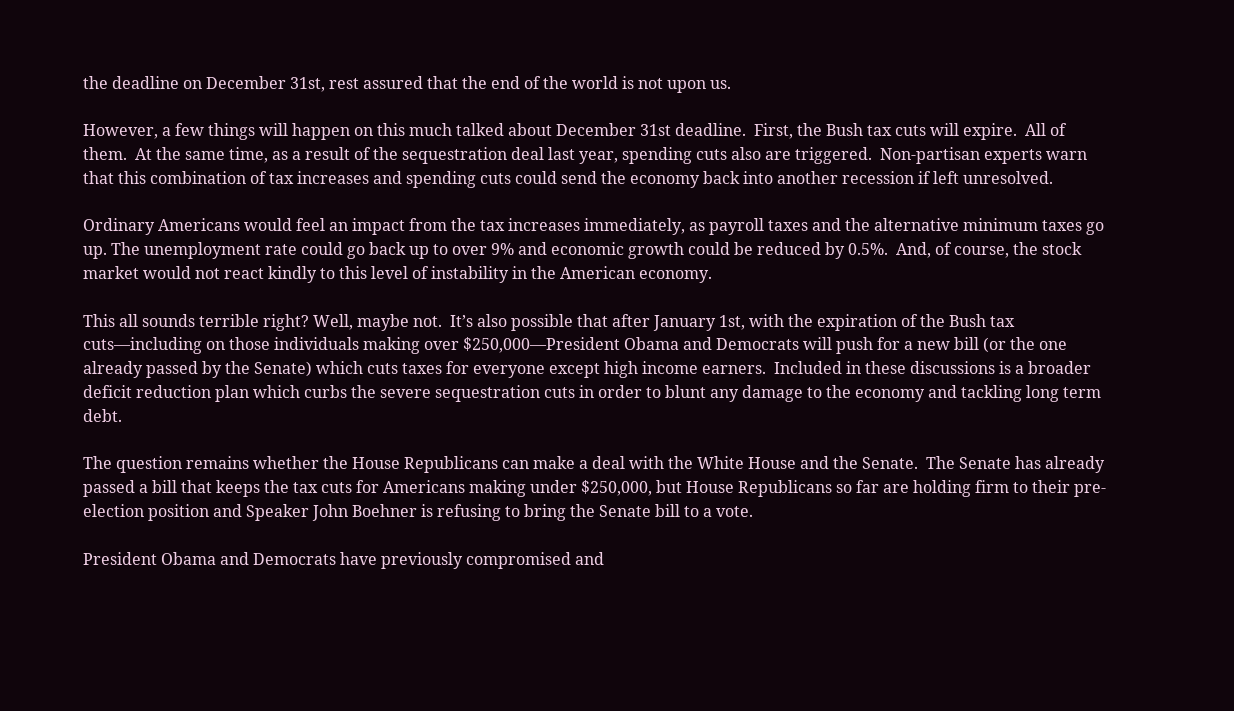the deadline on December 31st, rest assured that the end of the world is not upon us.

However, a few things will happen on this much talked about December 31st deadline.  First, the Bush tax cuts will expire.  All of them.  At the same time, as a result of the sequestration deal last year, spending cuts also are triggered.  Non-partisan experts warn that this combination of tax increases and spending cuts could send the economy back into another recession if left unresolved.

Ordinary Americans would feel an impact from the tax increases immediately, as payroll taxes and the alternative minimum taxes go up. The unemployment rate could go back up to over 9% and economic growth could be reduced by 0.5%.  And, of course, the stock market would not react kindly to this level of instability in the American economy.

This all sounds terrible right? Well, maybe not.  It’s also possible that after January 1st, with the expiration of the Bush tax cuts—including on those individuals making over $250,000—President Obama and Democrats will push for a new bill (or the one already passed by the Senate) which cuts taxes for everyone except high income earners.  Included in these discussions is a broader deficit reduction plan which curbs the severe sequestration cuts in order to blunt any damage to the economy and tackling long term debt.

The question remains whether the House Republicans can make a deal with the White House and the Senate.  The Senate has already passed a bill that keeps the tax cuts for Americans making under $250,000, but House Republicans so far are holding firm to their pre-election position and Speaker John Boehner is refusing to bring the Senate bill to a vote.

President Obama and Democrats have previously compromised and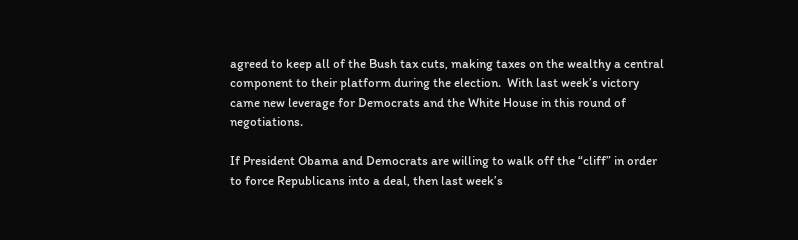agreed to keep all of the Bush tax cuts, making taxes on the wealthy a central component to their platform during the election.  With last week’s victory came new leverage for Democrats and the White House in this round of negotiations.

If President Obama and Democrats are willing to walk off the “cliff” in order to force Republicans into a deal, then last week’s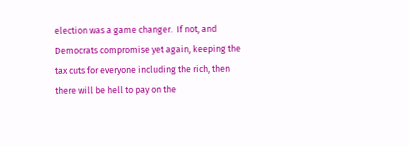election was a game changer.  If not, and Democrats compromise yet again, keeping the tax cuts for everyone including the rich, then there will be hell to pay on the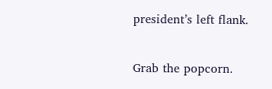president’s left flank.

Grab the popcorn.